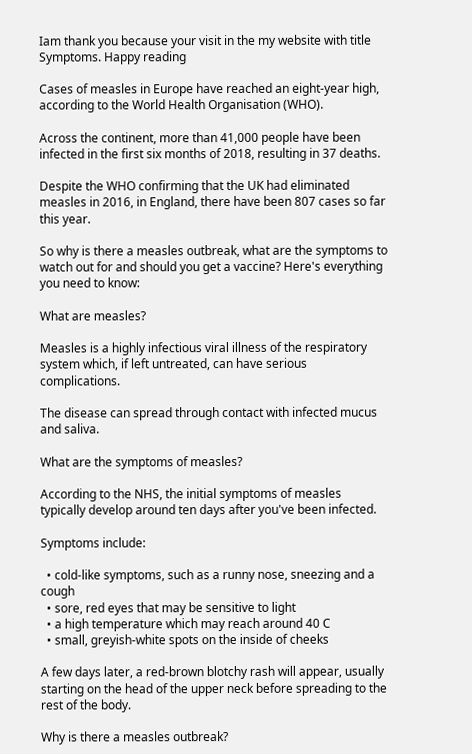Iam thank you because your visit in the my website with title Symptoms. Happy reading

Cases of measles in Europe have reached an eight-year high, according to the World Health Organisation (WHO).

Across the continent, more than 41,000 people have been infected in the first six months of 2018, resulting in 37 deaths.

Despite the WHO confirming that the UK had eliminated measles in 2016, in England, there have been 807 cases so far this year.

So why is there a measles outbreak, what are the symptoms to watch out for and should you get a vaccine? Here's everything you need to know:

What are measles?

Measles is a highly infectious viral illness of the respiratory system which, if left untreated, can have serious complications.

The disease can spread through contact with infected mucus and saliva.

What are the symptoms of measles?

According to the NHS, the initial symptoms of measles typically develop around ten days after you've been infected.

Symptoms include:

  • cold-like symptoms, such as a runny nose, sneezing and a cough
  • sore, red eyes that may be sensitive to light
  • a high temperature which may reach around 40 C
  • small, greyish-white spots on the inside of cheeks

A few days later, a red-brown blotchy rash will appear, usually starting on the head of the upper neck before spreading to the rest of the body.

Why is there a measles outbreak?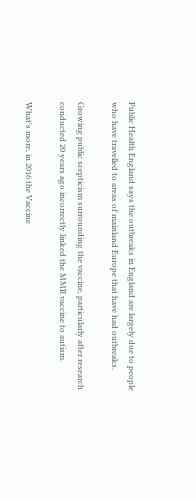Public Health England says the outbreaks in England are largely due to people who have travelled to areas of mainland Europe that have had outbreaks.

Growing public scepticism surrounding the vaccine, particularly after research conducted 20 years ago incorrectly linked the MMR vaccine to autism.

What's more, in 2016 the Vaccine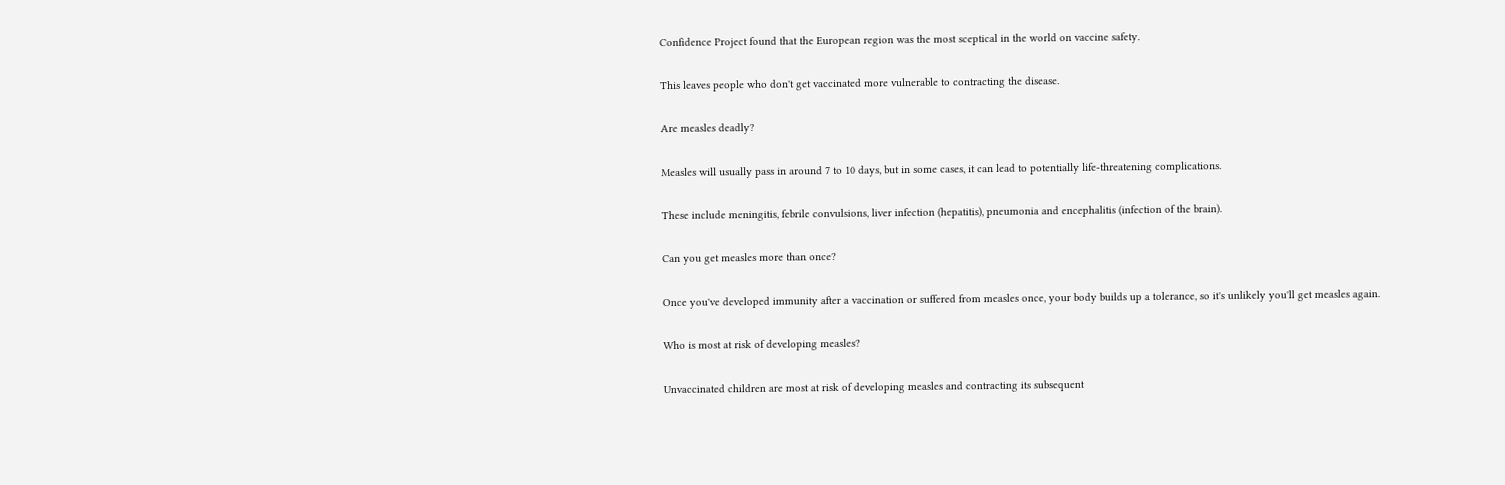Confidence Project found that the European region was the most sceptical in the world on vaccine safety.

This leaves people who don't get vaccinated more vulnerable to contracting the disease.

Are measles deadly?

Measles will usually pass in around 7 to 10 days, but in some cases, it can lead to potentially life-threatening complications.

These include meningitis, febrile convulsions, liver infection (hepatitis), pneumonia and encephalitis (infection of the brain).

Can you get measles more than once?

Once you've developed immunity after a vaccination or suffered from measles once, your body builds up a tolerance, so it's unlikely you'll get measles again.

Who is most at risk of developing measles?

Unvaccinated children are most at risk of developing measles and contracting its subsequent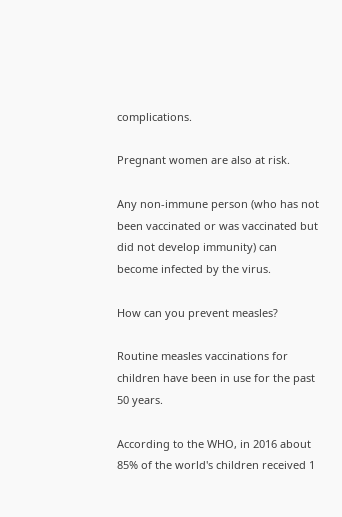complications.

Pregnant women are also at risk.

Any non-immune person (who has not been vaccinated or was vaccinated but did not develop immunity) can become infected by the virus.

How can you prevent measles?

Routine measles vaccinations for children have been in use for the past 50 years.

According to the WHO, in 2016 about 85% of the world's children received 1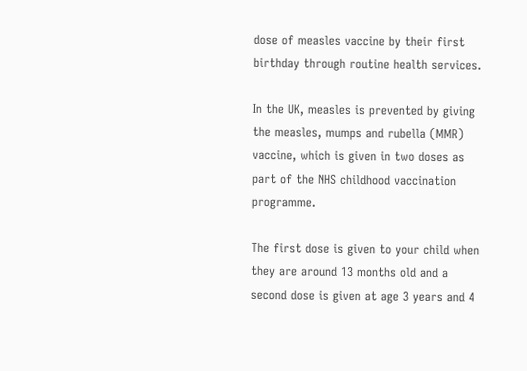dose of measles vaccine by their first birthday through routine health services.

In the UK, measles is prevented by giving the measles, mumps and rubella (MMR) vaccine, which is given in two doses as part of the NHS childhood vaccination programme.

The first dose is given to your child when they are around 13 months old and a second dose is given at age 3 years and 4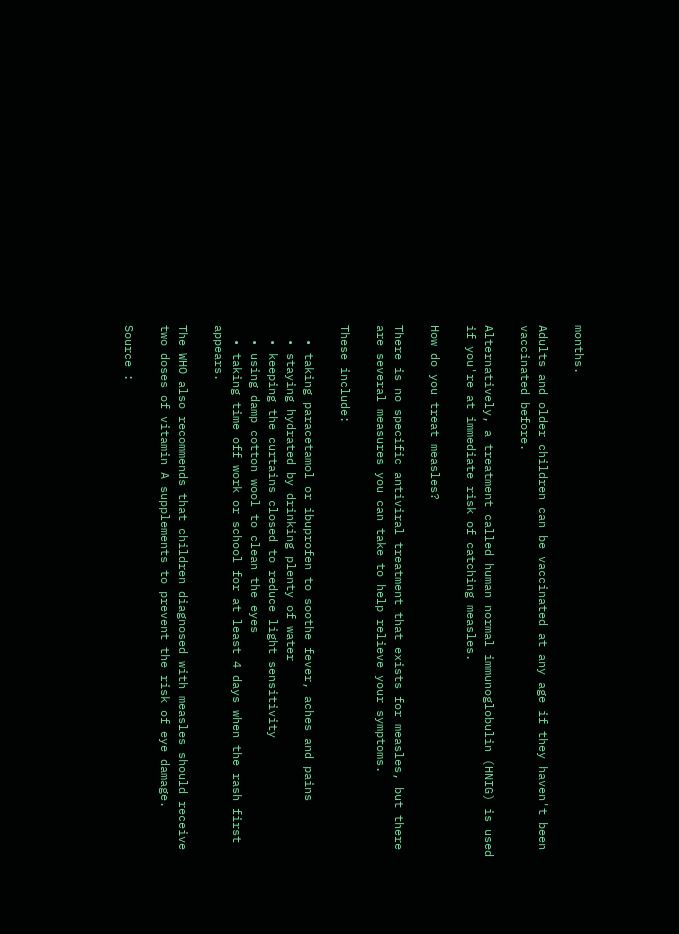months.

Adults and older children can be vaccinated at any age if they haven't been vaccinated before.

Alternatively, a treatment called human normal immunoglobulin (HNIG) is used if you're at immediate risk of catching measles.

How do you treat measles?

There is no specific antiviral treatment that exists for measles, but there are several measures you can take to help relieve your symptoms.

These include:

  • taking paracetamol or ibuprofen to soothe fever, aches and pains
  • staying hydrated by drinking plenty of water
  • keeping the curtains closed to reduce light sensitivity
  • using damp cotton wool to clean the eyes
  • taking time off work or school for at least 4 days when the rash first appears.

The WHO also recommends that children diagnosed with measles should receive two doses of vitamin A supplements to prevent the risk of eye damage.

Source :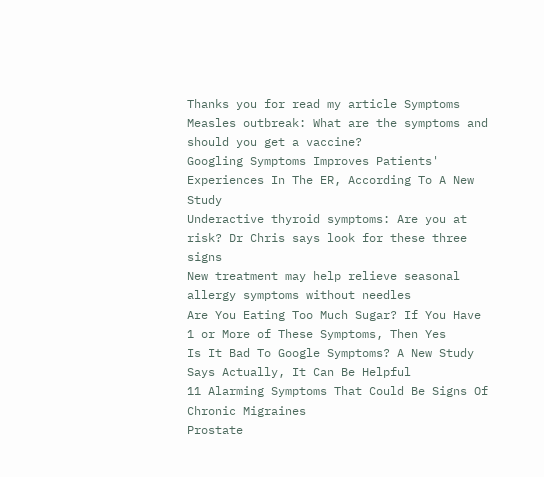Thanks you for read my article Symptoms
Measles outbreak: What are the symptoms and should you get a vaccine?
Googling Symptoms Improves Patients' Experiences In The ER, According To A New Study
Underactive thyroid symptoms: Are you at risk? Dr Chris says look for these three signs
New treatment may help relieve seasonal allergy symptoms without needles
Are You Eating Too Much Sugar? If You Have 1 or More of These Symptoms, Then Yes
Is It Bad To Google Symptoms? A New Study Says Actually, It Can Be Helpful
11 Alarming Symptoms That Could Be Signs Of Chronic Migraines
Prostate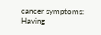cancer symptoms: Having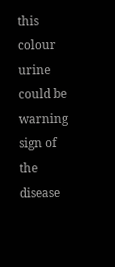this colour urine could be warning sign of the disease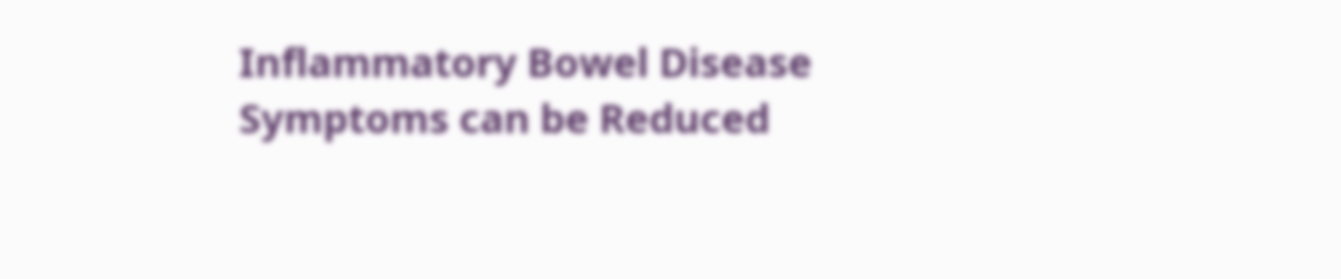Inflammatory Bowel Disease Symptoms can be Reduced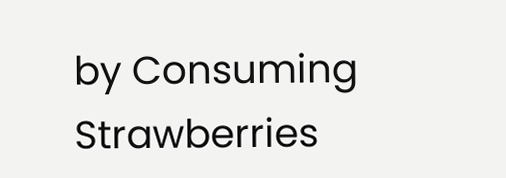by Consuming Strawberries